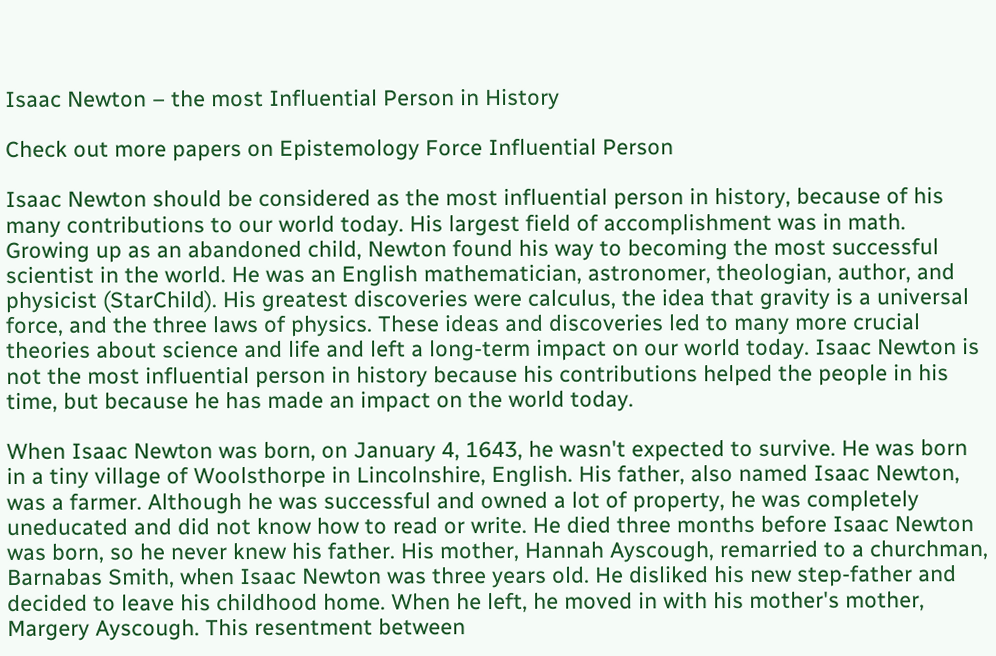Isaac Newton – the most Influential Person in History

Check out more papers on Epistemology Force Influential Person

Isaac Newton should be considered as the most influential person in history, because of his many contributions to our world today. His largest field of accomplishment was in math. Growing up as an abandoned child, Newton found his way to becoming the most successful scientist in the world. He was an English mathematician, astronomer, theologian, author, and physicist (StarChild). His greatest discoveries were calculus, the idea that gravity is a universal force, and the three laws of physics. These ideas and discoveries led to many more crucial theories about science and life and left a long-term impact on our world today. Isaac Newton is not the most influential person in history because his contributions helped the people in his time, but because he has made an impact on the world today.

When Isaac Newton was born, on January 4, 1643, he wasn't expected to survive. He was born in a tiny village of Woolsthorpe in Lincolnshire, English. His father, also named Isaac Newton, was a farmer. Although he was successful and owned a lot of property, he was completely uneducated and did not know how to read or write. He died three months before Isaac Newton was born, so he never knew his father. His mother, Hannah Ayscough, remarried to a churchman, Barnabas Smith, when Isaac Newton was three years old. He disliked his new step-father and decided to leave his childhood home. When he left, he moved in with his mother's mother, Margery Ayscough. This resentment between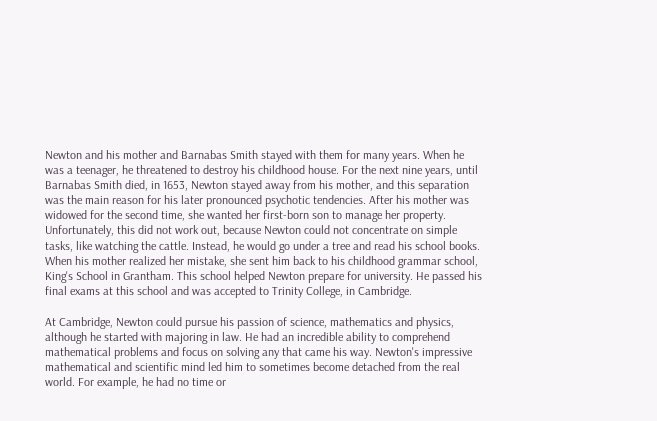Newton and his mother and Barnabas Smith stayed with them for many years. When he was a teenager, he threatened to destroy his childhood house. For the next nine years, until Barnabas Smith died, in 1653, Newton stayed away from his mother, and this separation was the main reason for his later pronounced psychotic tendencies. After his mother was widowed for the second time, she wanted her first-born son to manage her property. Unfortunately, this did not work out, because Newton could not concentrate on simple tasks, like watching the cattle. Instead, he would go under a tree and read his school books. When his mother realized her mistake, she sent him back to his childhood grammar school, King's School in Grantham. This school helped Newton prepare for university. He passed his final exams at this school and was accepted to Trinity College, in Cambridge.

At Cambridge, Newton could pursue his passion of science, mathematics and physics, although he started with majoring in law. He had an incredible ability to comprehend mathematical problems and focus on solving any that came his way. Newton's impressive mathematical and scientific mind led him to sometimes become detached from the real world. For example, he had no time or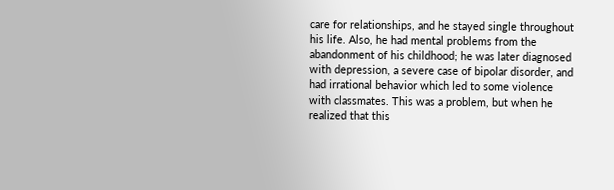care for relationships, and he stayed single throughout his life. Also, he had mental problems from the abandonment of his childhood; he was later diagnosed with depression, a severe case of bipolar disorder, and had irrational behavior which led to some violence with classmates. This was a problem, but when he realized that this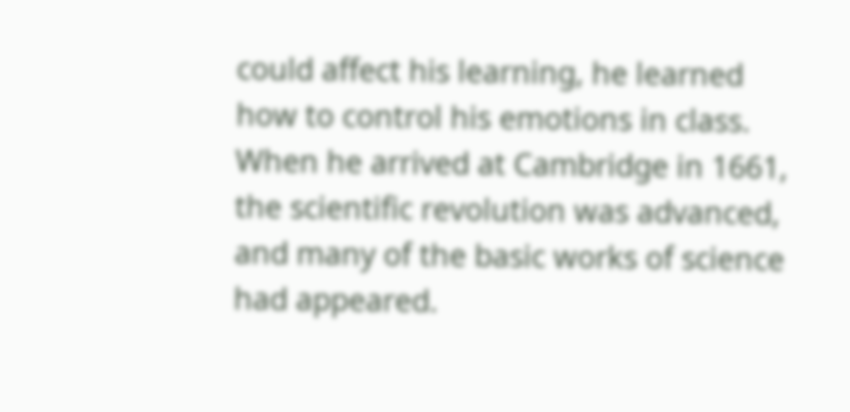could affect his learning, he learned how to control his emotions in class. When he arrived at Cambridge in 1661, the scientific revolution was advanced, and many of the basic works of science had appeared.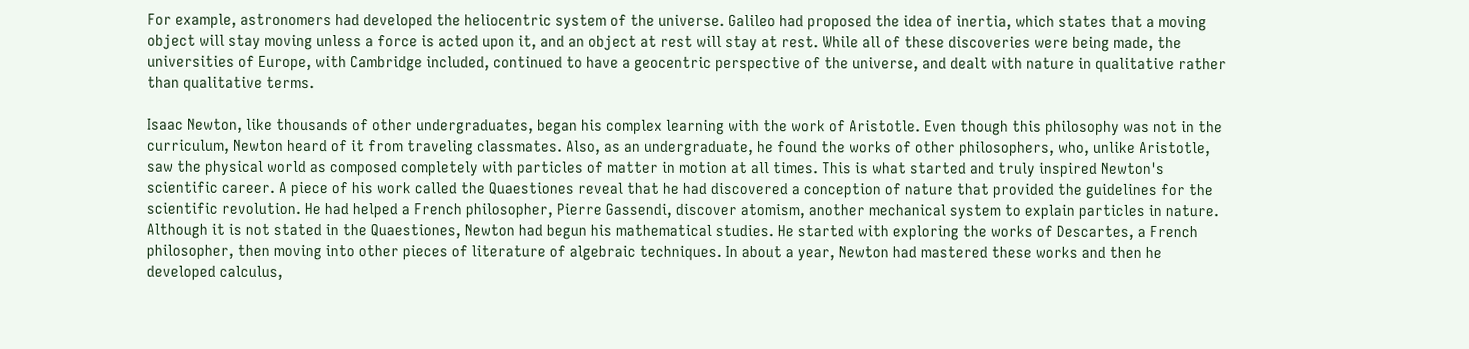For example, astronomers had developed the heliocentric system of the universe. Galileo had proposed the idea of inertia, which states that a moving object will stay moving unless a force is acted upon it, and an object at rest will stay at rest. While all of these discoveries were being made, the universities of Europe, with Cambridge included, continued to have a geocentric perspective of the universe, and dealt with nature in qualitative rather than qualitative terms.

Isaac Newton, like thousands of other undergraduates, began his complex learning with the work of Aristotle. Even though this philosophy was not in the curriculum, Newton heard of it from traveling classmates. Also, as an undergraduate, he found the works of other philosophers, who, unlike Aristotle, saw the physical world as composed completely with particles of matter in motion at all times. This is what started and truly inspired Newton's scientific career. A piece of his work called the Quaestiones reveal that he had discovered a conception of nature that provided the guidelines for the scientific revolution. He had helped a French philosopher, Pierre Gassendi, discover atomism, another mechanical system to explain particles in nature. Although it is not stated in the Quaestiones, Newton had begun his mathematical studies. He started with exploring the works of Descartes, a French philosopher, then moving into other pieces of literature of algebraic techniques. In about a year, Newton had mastered these works and then he developed calculus,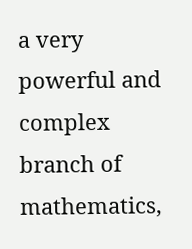a very powerful and complex branch of mathematics,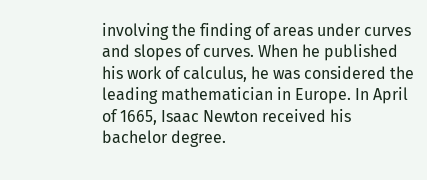involving the finding of areas under curves and slopes of curves. When he published his work of calculus, he was considered the leading mathematician in Europe. In April of 1665, Isaac Newton received his bachelor degree.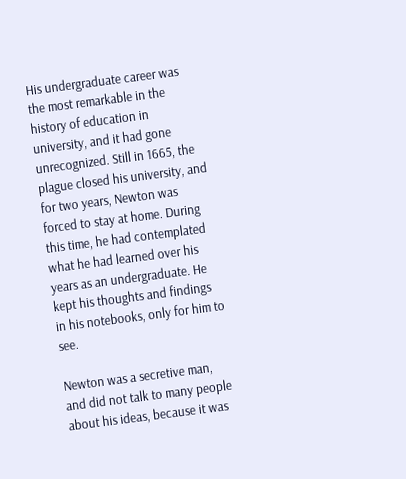His undergraduate career was the most remarkable in the history of education in university, and it had gone unrecognized. Still in 1665, the plague closed his university, and for two years, Newton was forced to stay at home. During this time, he had contemplated what he had learned over his years as an undergraduate. He kept his thoughts and findings in his notebooks, only for him to see.

Newton was a secretive man, and did not talk to many people about his ideas, because it was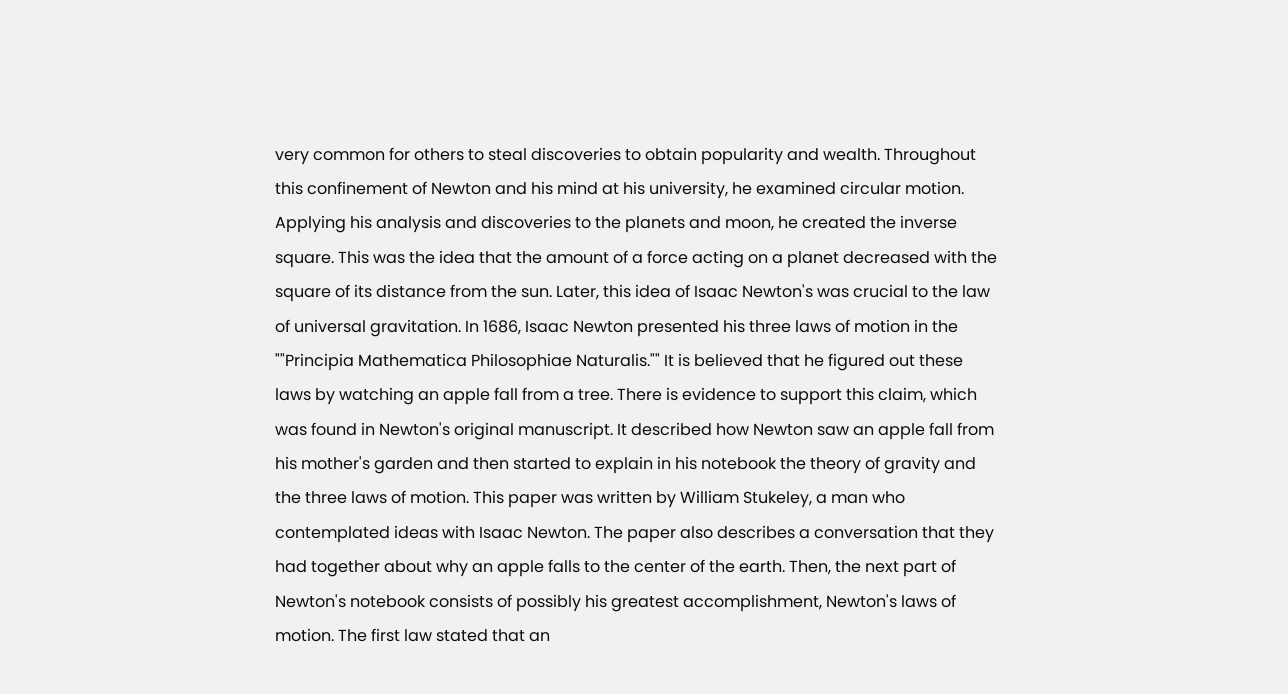very common for others to steal discoveries to obtain popularity and wealth. Throughout this confinement of Newton and his mind at his university, he examined circular motion. Applying his analysis and discoveries to the planets and moon, he created the inverse square. This was the idea that the amount of a force acting on a planet decreased with the square of its distance from the sun. Later, this idea of Isaac Newton's was crucial to the law of universal gravitation. In 1686, Isaac Newton presented his three laws of motion in the ""Principia Mathematica Philosophiae Naturalis."" It is believed that he figured out these laws by watching an apple fall from a tree. There is evidence to support this claim, which was found in Newton's original manuscript. It described how Newton saw an apple fall from his mother's garden and then started to explain in his notebook the theory of gravity and the three laws of motion. This paper was written by William Stukeley, a man who contemplated ideas with Isaac Newton. The paper also describes a conversation that they had together about why an apple falls to the center of the earth. Then, the next part of Newton's notebook consists of possibly his greatest accomplishment, Newton's laws of motion. The first law stated that an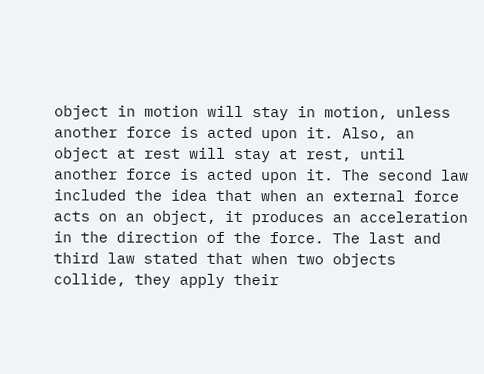object in motion will stay in motion, unless another force is acted upon it. Also, an object at rest will stay at rest, until another force is acted upon it. The second law included the idea that when an external force acts on an object, it produces an acceleration in the direction of the force. The last and third law stated that when two objects collide, they apply their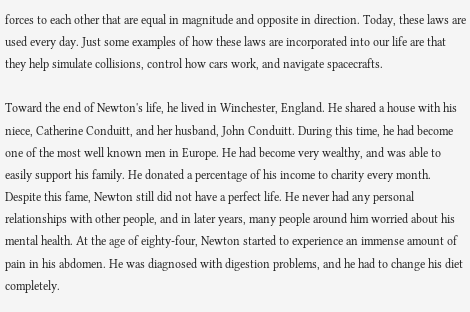forces to each other that are equal in magnitude and opposite in direction. Today, these laws are used every day. Just some examples of how these laws are incorporated into our life are that they help simulate collisions, control how cars work, and navigate spacecrafts.

Toward the end of Newton's life, he lived in Winchester, England. He shared a house with his niece, Catherine Conduitt, and her husband, John Conduitt. During this time, he had become one of the most well known men in Europe. He had become very wealthy, and was able to easily support his family. He donated a percentage of his income to charity every month. Despite this fame, Newton still did not have a perfect life. He never had any personal relationships with other people, and in later years, many people around him worried about his mental health. At the age of eighty-four, Newton started to experience an immense amount of pain in his abdomen. He was diagnosed with digestion problems, and he had to change his diet completely.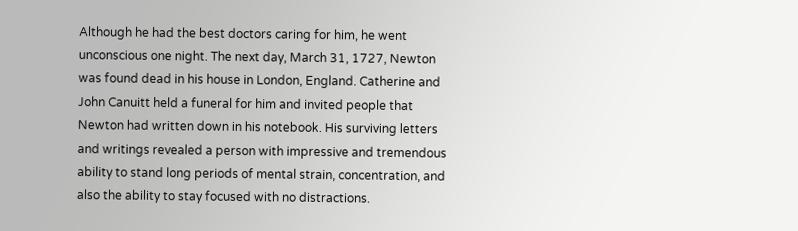Although he had the best doctors caring for him, he went unconscious one night. The next day, March 31, 1727, Newton was found dead in his house in London, England. Catherine and John Canuitt held a funeral for him and invited people that Newton had written down in his notebook. His surviving letters and writings revealed a person with impressive and tremendous ability to stand long periods of mental strain, concentration, and also the ability to stay focused with no distractions.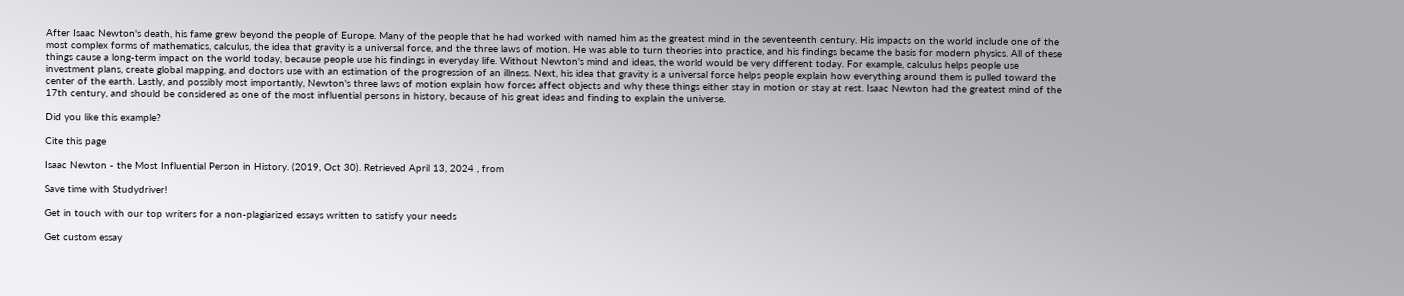After Isaac Newton's death, his fame grew beyond the people of Europe. Many of the people that he had worked with named him as the greatest mind in the seventeenth century. His impacts on the world include one of the most complex forms of mathematics, calculus, the idea that gravity is a universal force, and the three laws of motion. He was able to turn theories into practice, and his findings became the basis for modern physics. All of these things cause a long-term impact on the world today, because people use his findings in everyday life. Without Newton's mind and ideas, the world would be very different today. For example, calculus helps people use investment plans, create global mapping, and doctors use with an estimation of the progression of an illness. Next, his idea that gravity is a universal force helps people explain how everything around them is pulled toward the center of the earth. Lastly, and possibly most importantly, Newton's three laws of motion explain how forces affect objects and why these things either stay in motion or stay at rest. Isaac Newton had the greatest mind of the 17th century, and should be considered as one of the most influential persons in history, because of his great ideas and finding to explain the universe.

Did you like this example?

Cite this page

Isaac Newton - the Most Influential Person in History. (2019, Oct 30). Retrieved April 13, 2024 , from

Save time with Studydriver!

Get in touch with our top writers for a non-plagiarized essays written to satisfy your needs

Get custom essay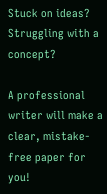Stuck on ideas? Struggling with a concept?

A professional writer will make a clear, mistake-free paper for you!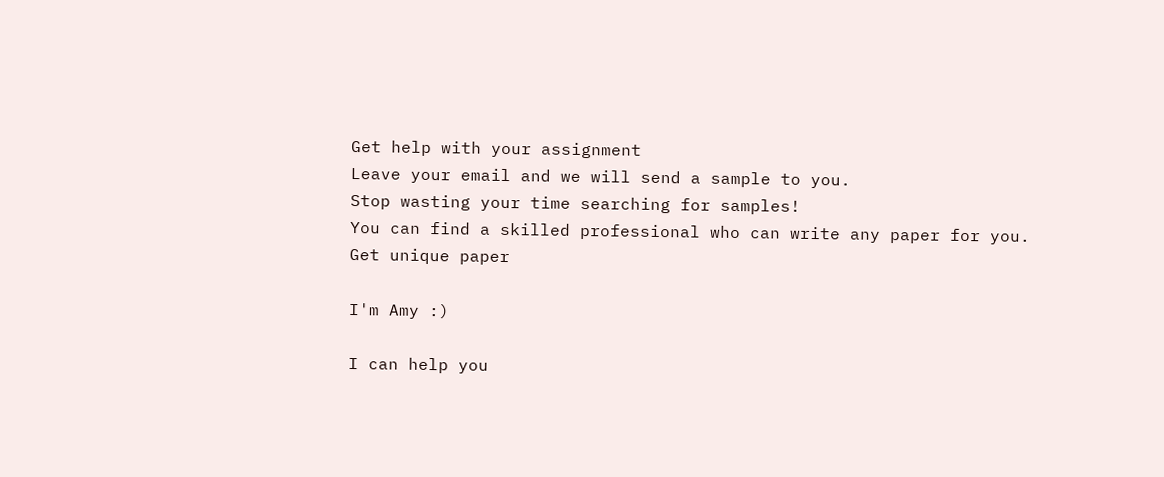Get help with your assignment
Leave your email and we will send a sample to you.
Stop wasting your time searching for samples!
You can find a skilled professional who can write any paper for you.
Get unique paper

I'm Amy :)

I can help you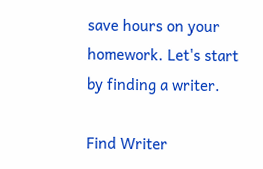save hours on your homework. Let's start by finding a writer.

Find Writer